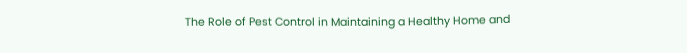The Role of Pest Control in Maintaining a Healthy Home and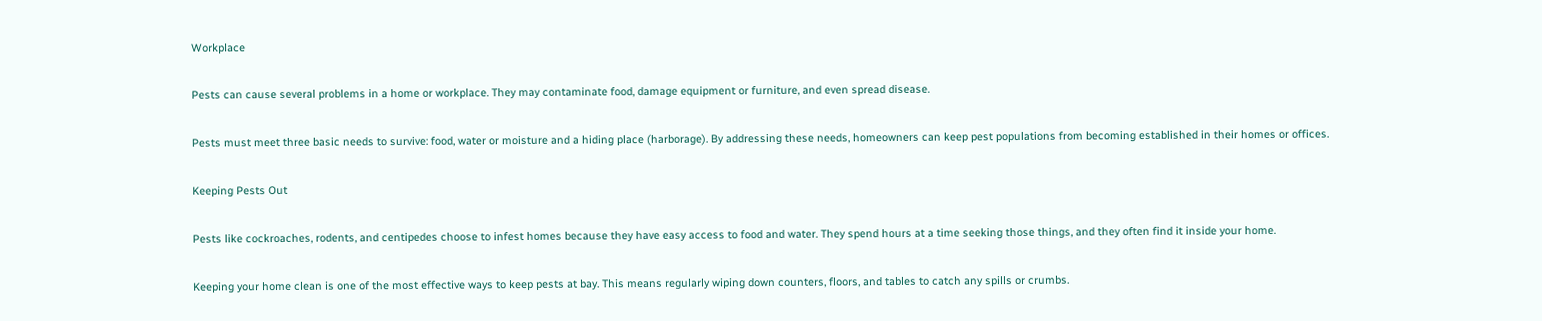Workplace

Pests can cause several problems in a home or workplace. They may contaminate food, damage equipment or furniture, and even spread disease.

Pests must meet three basic needs to survive: food, water or moisture and a hiding place (harborage). By addressing these needs, homeowners can keep pest populations from becoming established in their homes or offices.

Keeping Pests Out

Pests like cockroaches, rodents, and centipedes choose to infest homes because they have easy access to food and water. They spend hours at a time seeking those things, and they often find it inside your home.

Keeping your home clean is one of the most effective ways to keep pests at bay. This means regularly wiping down counters, floors, and tables to catch any spills or crumbs.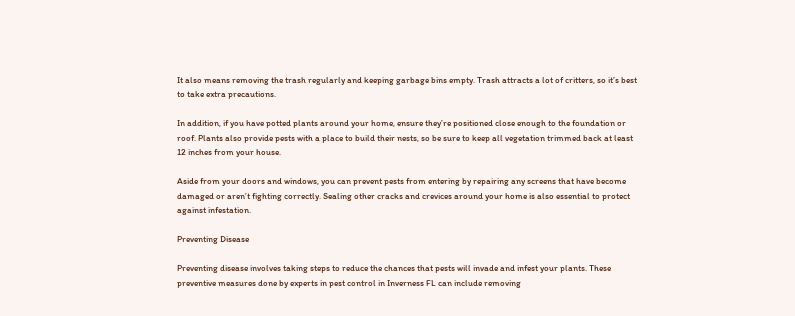It also means removing the trash regularly and keeping garbage bins empty. Trash attracts a lot of critters, so it’s best to take extra precautions.

In addition, if you have potted plants around your home, ensure they’re positioned close enough to the foundation or roof. Plants also provide pests with a place to build their nests, so be sure to keep all vegetation trimmed back at least 12 inches from your house.

Aside from your doors and windows, you can prevent pests from entering by repairing any screens that have become damaged or aren’t fighting correctly. Sealing other cracks and crevices around your home is also essential to protect against infestation.

Preventing Disease

Preventing disease involves taking steps to reduce the chances that pests will invade and infest your plants. These preventive measures done by experts in pest control in Inverness FL can include removing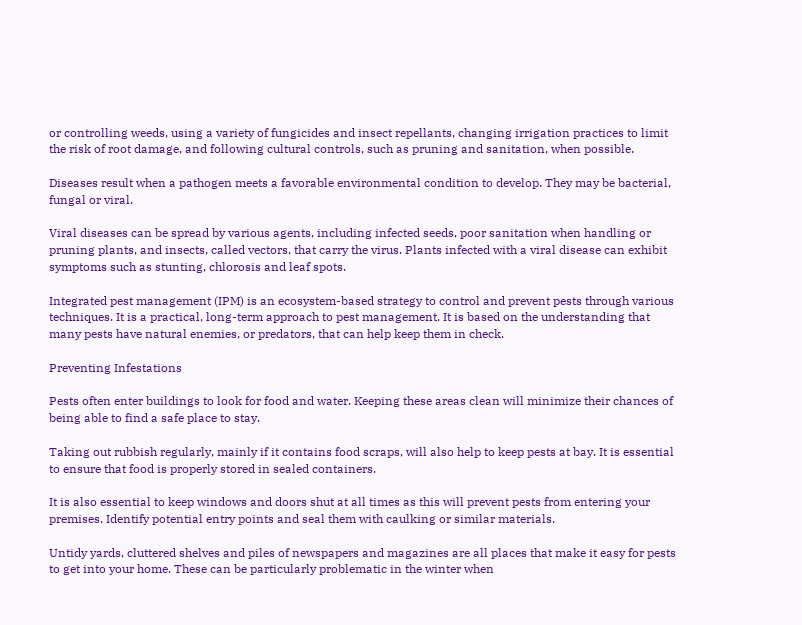or controlling weeds, using a variety of fungicides and insect repellants, changing irrigation practices to limit the risk of root damage, and following cultural controls, such as pruning and sanitation, when possible.

Diseases result when a pathogen meets a favorable environmental condition to develop. They may be bacterial, fungal or viral.

Viral diseases can be spread by various agents, including infected seeds, poor sanitation when handling or pruning plants, and insects, called vectors, that carry the virus. Plants infected with a viral disease can exhibit symptoms such as stunting, chlorosis and leaf spots.

Integrated pest management (IPM) is an ecosystem-based strategy to control and prevent pests through various techniques. It is a practical, long-term approach to pest management. It is based on the understanding that many pests have natural enemies, or predators, that can help keep them in check.

Preventing Infestations

Pests often enter buildings to look for food and water. Keeping these areas clean will minimize their chances of being able to find a safe place to stay.

Taking out rubbish regularly, mainly if it contains food scraps, will also help to keep pests at bay. It is essential to ensure that food is properly stored in sealed containers.

It is also essential to keep windows and doors shut at all times as this will prevent pests from entering your premises. Identify potential entry points and seal them with caulking or similar materials.

Untidy yards, cluttered shelves and piles of newspapers and magazines are all places that make it easy for pests to get into your home. These can be particularly problematic in the winter when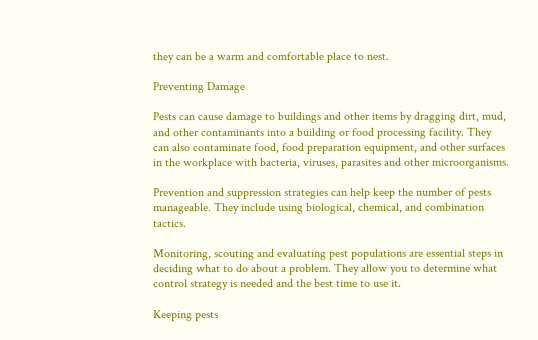they can be a warm and comfortable place to nest.

Preventing Damage

Pests can cause damage to buildings and other items by dragging dirt, mud, and other contaminants into a building or food processing facility. They can also contaminate food, food preparation equipment, and other surfaces in the workplace with bacteria, viruses, parasites and other microorganisms.

Prevention and suppression strategies can help keep the number of pests manageable. They include using biological, chemical, and combination tactics.

Monitoring, scouting and evaluating pest populations are essential steps in deciding what to do about a problem. They allow you to determine what control strategy is needed and the best time to use it.

Keeping pests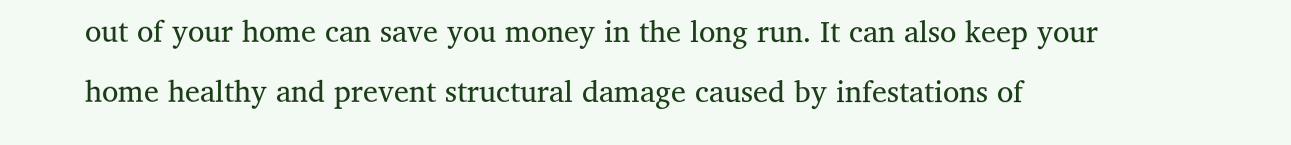out of your home can save you money in the long run. It can also keep your home healthy and prevent structural damage caused by infestations of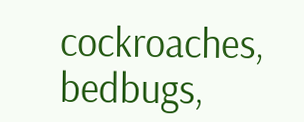cockroaches, bedbugs,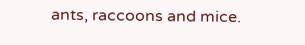ants, raccoons and mice.